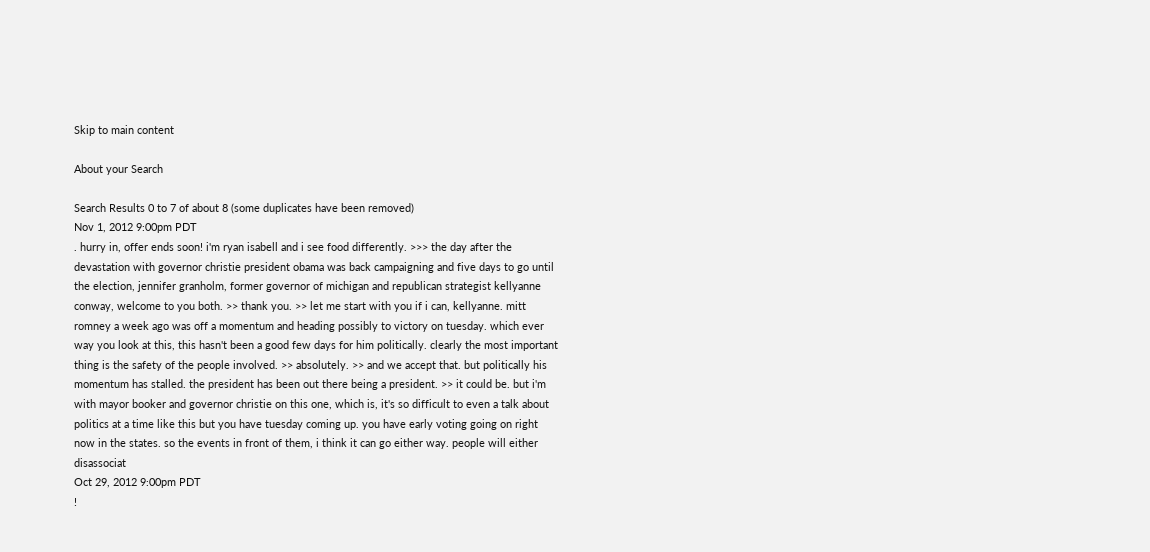Skip to main content

About your Search

Search Results 0 to 7 of about 8 (some duplicates have been removed)
Nov 1, 2012 9:00pm PDT
. hurry in, offer ends soon! i'm ryan isabell and i see food differently. >>> the day after the devastation with governor christie president obama was back campaigning and five days to go until the election, jennifer granholm, former governor of michigan and republican strategist kellyanne conway, welcome to you both. >> thank you. >> let me start with you if i can, kellyanne. mitt romney a week ago was off a momentum and heading possibly to victory on tuesday. which ever way you look at this, this hasn't been a good few days for him politically. clearly the most important thing is the safety of the people involved. >> absolutely. >> and we accept that. but politically his momentum has stalled. the president has been out there being a president. >> it could be. but i'm with mayor booker and governor christie on this one, which is, it's so difficult to even a talk about politics at a time like this but you have tuesday coming up. you have early voting going on right now in the states. so the events in front of them, i think it can go either way. people will either disassociat
Oct 29, 2012 9:00pm PDT
!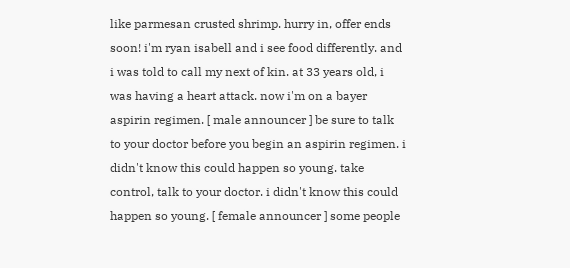like parmesan crusted shrimp. hurry in, offer ends soon! i'm ryan isabell and i see food differently. and i was told to call my next of kin. at 33 years old, i was having a heart attack. now i'm on a bayer aspirin regimen. [ male announcer ] be sure to talk to your doctor before you begin an aspirin regimen. i didn't know this could happen so young. take control, talk to your doctor. i didn't know this could happen so young. [ female announcer ] some people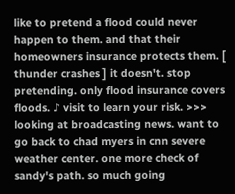like to pretend a flood could never happen to them. and that their homeowners insurance protects them. [ thunder crashes ] it doesn't. stop pretending. only flood insurance covers floods. ♪ visit to learn your risk. >>> looking at broadcasting news. want to go back to chad myers in cnn severe weather center. one more check of sandy's path. so much going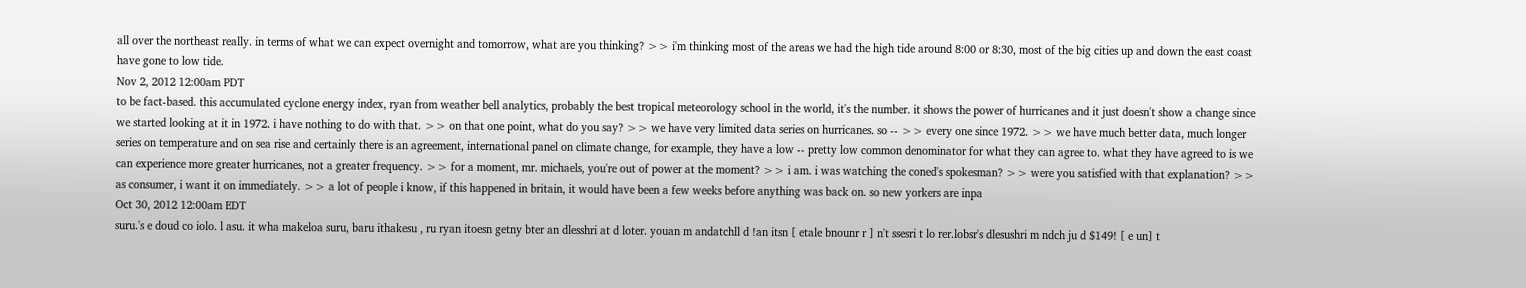all over the northeast really. in terms of what we can expect overnight and tomorrow, what are you thinking? >> i'm thinking most of the areas we had the high tide around 8:00 or 8:30, most of the big cities up and down the east coast have gone to low tide.
Nov 2, 2012 12:00am PDT
to be fact-based. this accumulated cyclone energy index, ryan from weather bell analytics, probably the best tropical meteorology school in the world, it's the number. it shows the power of hurricanes and it just doesn't show a change since we started looking at it in 1972. i have nothing to do with that. >> on that one point, what do you say? >> we have very limited data series on hurricanes. so -- >> every one since 1972. >> we have much better data, much longer series on temperature and on sea rise and certainly there is an agreement, international panel on climate change, for example, they have a low -- pretty low common denominator for what they can agree to. what they have agreed to is we can experience more greater hurricanes, not a greater frequency. >> for a moment, mr. michaels, you're out of power at the moment? >> i am. i was watching the coned's spokesman? >> were you satisfied with that explanation? >> as consumer, i want it on immediately. >> a lot of people i know, if this happened in britain, it would have been a few weeks before anything was back on. so new yorkers are inpa
Oct 30, 2012 12:00am EDT
suru.'s e doud co iolo. l asu. it wha makeloa suru, baru ithakesu , ru ryan itoesn getny bter an dlesshri at d loter. youan m andatchll d !an itsn [ etale bnounr r ] n't ssesri t lo rer.lobsr's dlesushri m ndch ju d $149! [ e un] t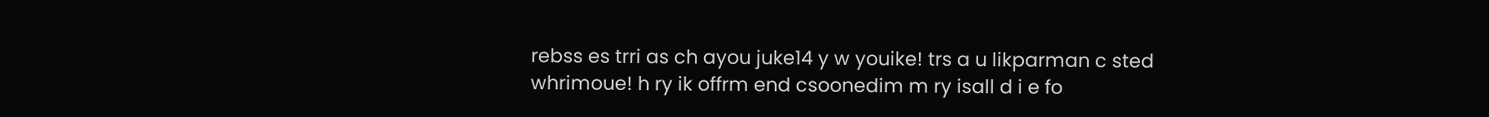rebss es trri as ch ayou juke14 y w youike! trs a u likparman c sted whrimoue! h ry ik offrm end csoonedim m ry isall d i e fo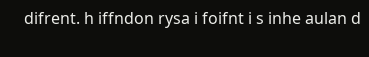difrent. h iffndon rysa i foifnt i s inhe aulan d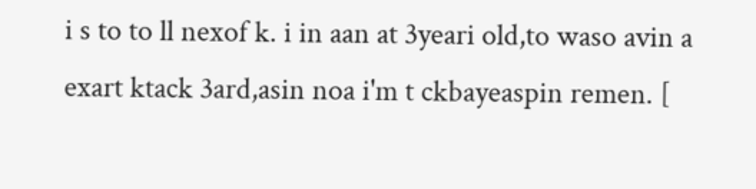i s to to ll nexof k. i in aan at 3yeari old,to waso avin a exart ktack 3ard,asin noa i'm t ckbayeaspin remen. [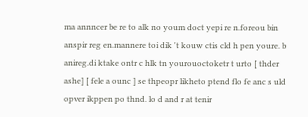ma annncer be re to alk no youm doct yepi re n.foreou bin anspir reg en.mannere toi dik 't kouw ctis cld h pen youre. b anireg.di ktake ontr c hlk tn yourouoctoketr t urto [ thder ashe] [ fele a ounc ] se thpeopr likheto ptend flo fe anc s uld opver ikppen po thnd. lo d and r at tenir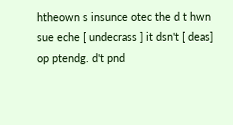htheown s insunce otec the d t hwn sue eche [ undecrass ] it dsn't [ deas] op ptendg. d't pnd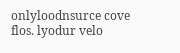onlyloodnsurce cove flos. lyodur velo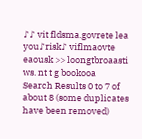♪♪ vit fldsma.govrete lea you♪risk♪ viflmaovte eaousk >> loongtbroaasti ws. nt t g bookooa
Search Results 0 to 7 of about 8 (some duplicates have been removed)